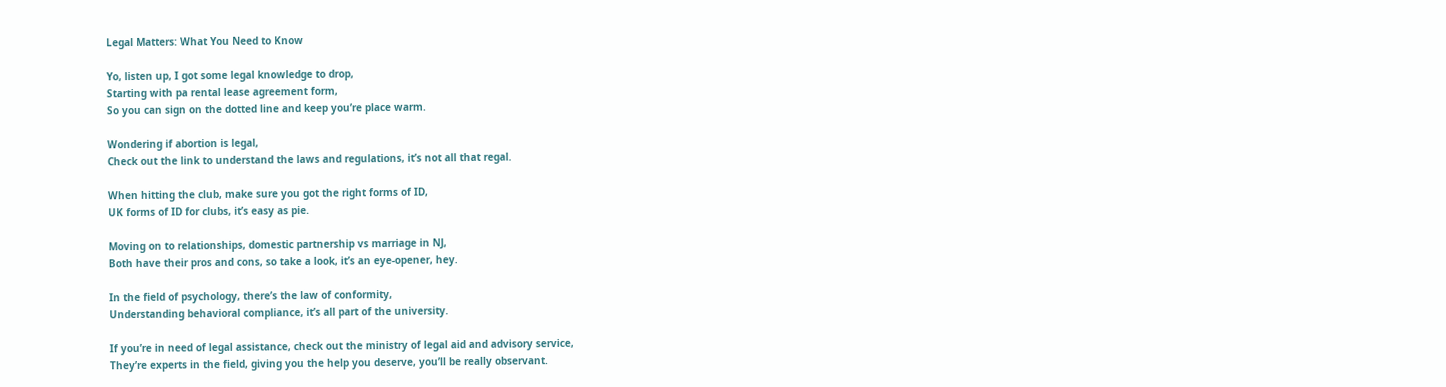Legal Matters: What You Need to Know

Yo, listen up, I got some legal knowledge to drop,
Starting with pa rental lease agreement form,
So you can sign on the dotted line and keep you’re place warm.

Wondering if abortion is legal,
Check out the link to understand the laws and regulations, it’s not all that regal.

When hitting the club, make sure you got the right forms of ID,
UK forms of ID for clubs, it’s easy as pie.

Moving on to relationships, domestic partnership vs marriage in NJ,
Both have their pros and cons, so take a look, it’s an eye-opener, hey.

In the field of psychology, there’s the law of conformity,
Understanding behavioral compliance, it’s all part of the university.

If you’re in need of legal assistance, check out the ministry of legal aid and advisory service,
They’re experts in the field, giving you the help you deserve, you’ll be really observant.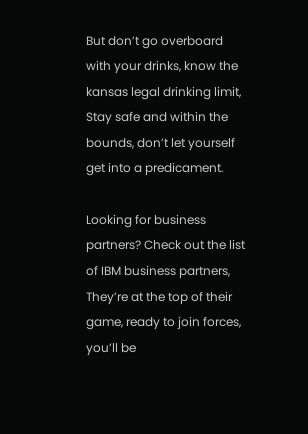But don’t go overboard with your drinks, know the kansas legal drinking limit,
Stay safe and within the bounds, don’t let yourself get into a predicament.

Looking for business partners? Check out the list of IBM business partners,
They’re at the top of their game, ready to join forces, you’ll be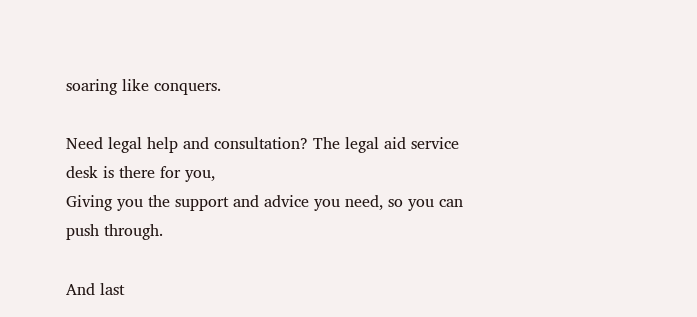soaring like conquers.

Need legal help and consultation? The legal aid service desk is there for you,
Giving you the support and advice you need, so you can push through.

And last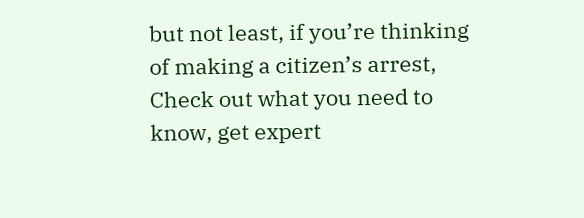but not least, if you’re thinking of making a citizen’s arrest,
Check out what you need to know, get expert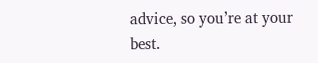advice, so you’re at your best.